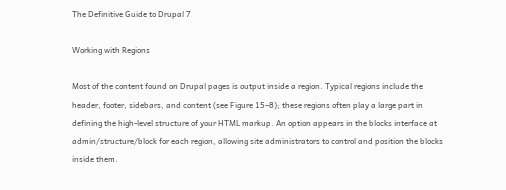The Definitive Guide to Drupal 7

Working with Regions

Most of the content found on Drupal pages is output inside a region. Typical regions include the header, footer, sidebars, and content (see Figure 15–8); these regions often play a large part in defining the high-level structure of your HTML markup. An option appears in the blocks interface at admin/structure/block for each region, allowing site administrators to control and position the blocks inside them.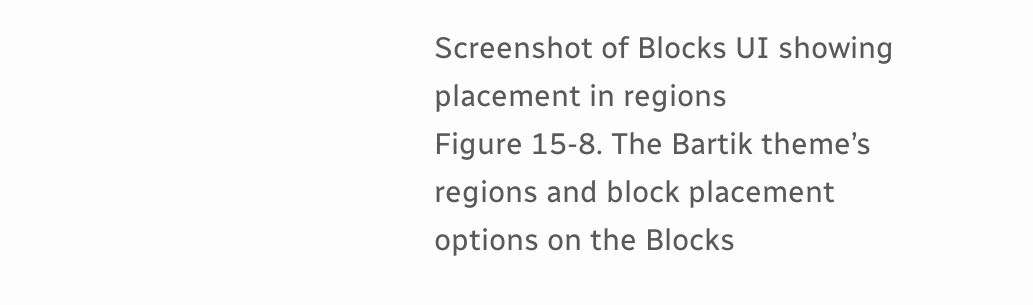Screenshot of Blocks UI showing placement in regions
Figure 15-8. The Bartik theme’s regions and block placement options on the Blocks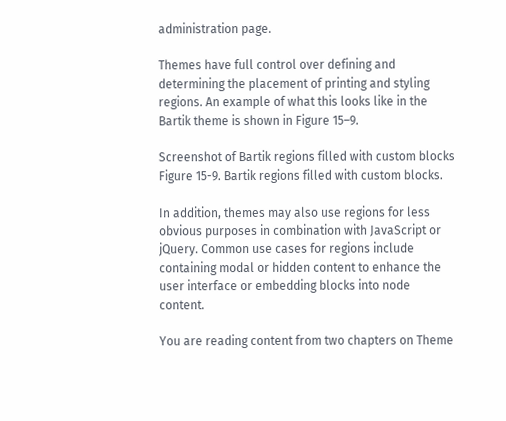administration page.

Themes have full control over defining and determining the placement of printing and styling regions. An example of what this looks like in the Bartik theme is shown in Figure 15–9.

Screenshot of Bartik regions filled with custom blocks
Figure 15-9. Bartik regions filled with custom blocks.

In addition, themes may also use regions for less obvious purposes in combination with JavaScript or jQuery. Common use cases for regions include containing modal or hidden content to enhance the user interface or embedding blocks into node content.

You are reading content from two chapters on Theme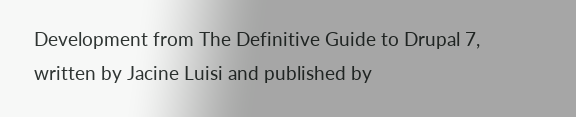Development from The Definitive Guide to Drupal 7, written by Jacine Luisi and published by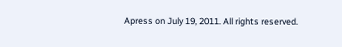Apress on July 19, 2011. All rights reserved.